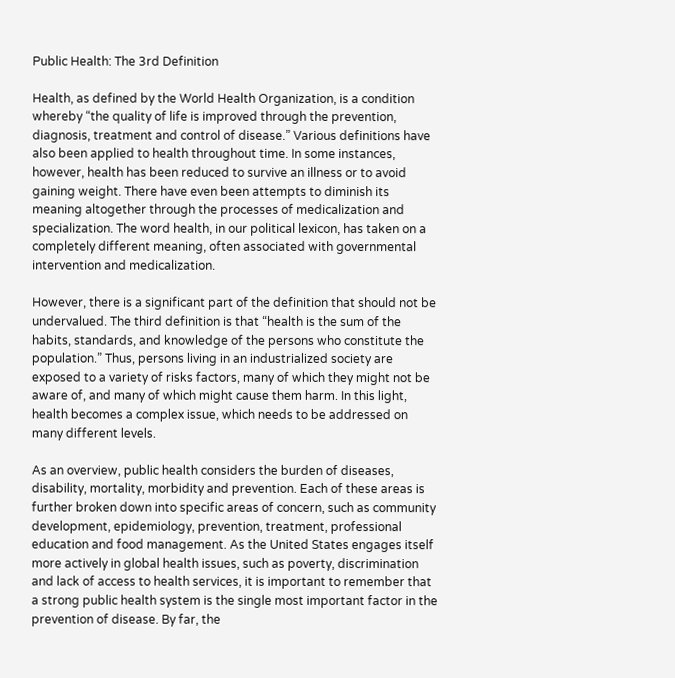Public Health: The 3rd Definition

Health, as defined by the World Health Organization, is a condition whereby “the quality of life is improved through the prevention, diagnosis, treatment and control of disease.” Various definitions have also been applied to health throughout time. In some instances, however, health has been reduced to survive an illness or to avoid gaining weight. There have even been attempts to diminish its meaning altogether through the processes of medicalization and specialization. The word health, in our political lexicon, has taken on a completely different meaning, often associated with governmental intervention and medicalization.

However, there is a significant part of the definition that should not be undervalued. The third definition is that “health is the sum of the habits, standards, and knowledge of the persons who constitute the population.” Thus, persons living in an industrialized society are exposed to a variety of risks factors, many of which they might not be aware of, and many of which might cause them harm. In this light, health becomes a complex issue, which needs to be addressed on many different levels.

As an overview, public health considers the burden of diseases, disability, mortality, morbidity and prevention. Each of these areas is further broken down into specific areas of concern, such as community development, epidemiology, prevention, treatment, professional education and food management. As the United States engages itself more actively in global health issues, such as poverty, discrimination and lack of access to health services, it is important to remember that a strong public health system is the single most important factor in the prevention of disease. By far, the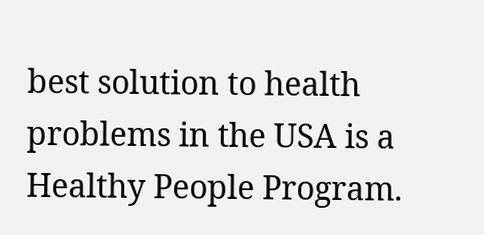best solution to health problems in the USA is a Healthy People Program.